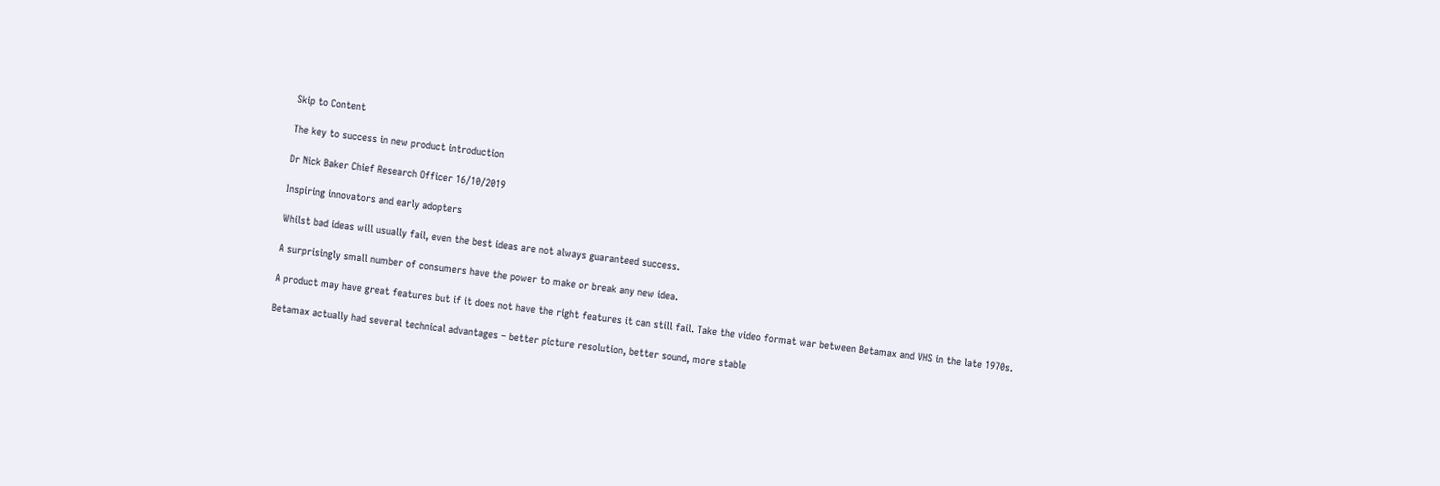Skip to Content

The key to success in new product introduction

Dr Nick Baker Chief Research Officer 16/10/2019

Inspiring innovators and early adopters

Whilst bad ideas will usually fail, even the best ideas are not always guaranteed success.

A surprisingly small number of consumers have the power to make or break any new idea.

A product may have great features but if it does not have the right features it can still fail. Take the video format war between Betamax and VHS in the late 1970s.

Betamax actually had several technical advantages – better picture resolution, better sound, more stable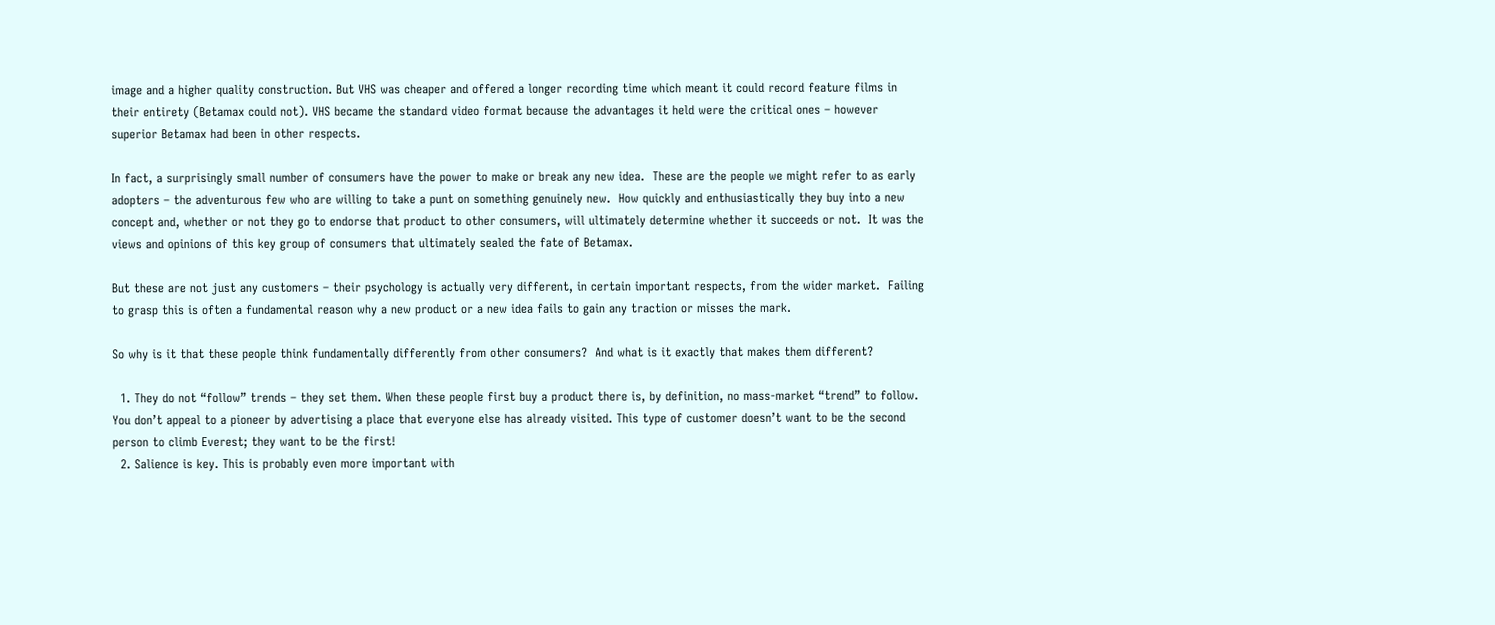image and a higher quality construction. But VHS was cheaper and offered a longer recording time which meant it could record feature films in their entirety (Betamax could not). VHS became the standard video format because the advantages it held were the critical ones – however superior Betamax had been in other respects.

In fact, a surprisingly small number of consumers have the power to make or break any new idea.  These are the people we might refer to as early adopters – the adventurous few who are willing to take a punt on something genuinely new.  How quickly and enthusiastically they buy into a new concept and, whether or not they go to endorse that product to other consumers, will ultimately determine whether it succeeds or not.  It was the views and opinions of this key group of consumers that ultimately sealed the fate of Betamax.

But these are not just any customers – their psychology is actually very different, in certain important respects, from the wider market.  Failing to grasp this is often a fundamental reason why a new product or a new idea fails to gain any traction or misses the mark.

So why is it that these people think fundamentally differently from other consumers?  And what is it exactly that makes them different?

  1. They do not “follow” trends – they set them. When these people first buy a product there is, by definition, no mass-market “trend” to follow. You don’t appeal to a pioneer by advertising a place that everyone else has already visited. This type of customer doesn’t want to be the second person to climb Everest; they want to be the first!
  2. Salience is key. This is probably even more important with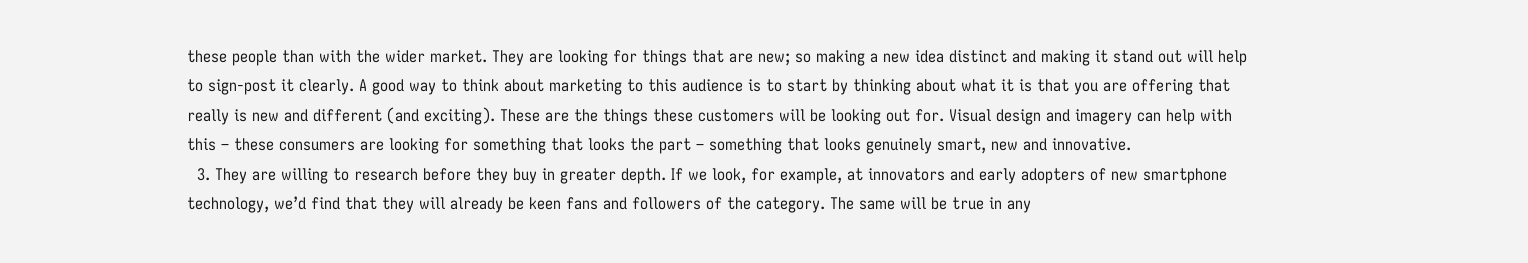these people than with the wider market. They are looking for things that are new; so making a new idea distinct and making it stand out will help to sign-post it clearly. A good way to think about marketing to this audience is to start by thinking about what it is that you are offering that really is new and different (and exciting). These are the things these customers will be looking out for. Visual design and imagery can help with this – these consumers are looking for something that looks the part – something that looks genuinely smart, new and innovative.
  3. They are willing to research before they buy in greater depth. If we look, for example, at innovators and early adopters of new smartphone technology, we’d find that they will already be keen fans and followers of the category. The same will be true in any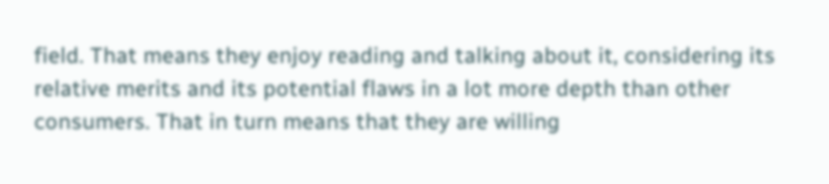field. That means they enjoy reading and talking about it, considering its relative merits and its potential flaws in a lot more depth than other consumers. That in turn means that they are willing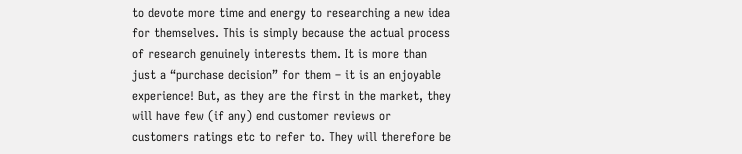to devote more time and energy to researching a new idea for themselves. This is simply because the actual process of research genuinely interests them. It is more than just a “purchase decision” for them – it is an enjoyable experience! But, as they are the first in the market, they will have few (if any) end customer reviews or customers ratings etc to refer to. They will therefore be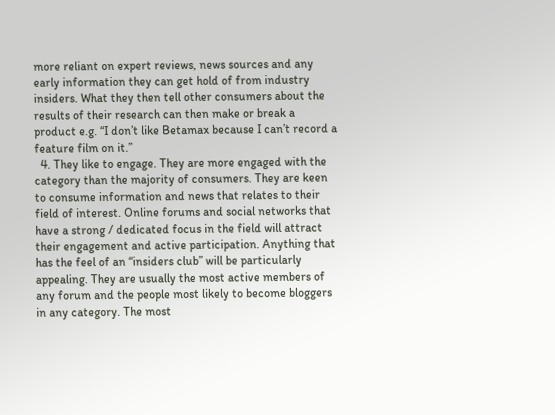more reliant on expert reviews, news sources and any early information they can get hold of from industry insiders. What they then tell other consumers about the results of their research can then make or break a product e.g. “I don’t like Betamax because I can’t record a feature film on it.”
  4. They like to engage. They are more engaged with the category than the majority of consumers. They are keen to consume information and news that relates to their field of interest. Online forums and social networks that have a strong / dedicated focus in the field will attract their engagement and active participation. Anything that has the feel of an “insiders club” will be particularly appealing. They are usually the most active members of any forum and the people most likely to become bloggers in any category. The most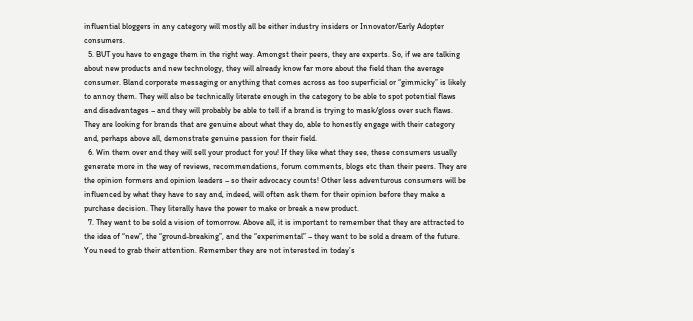influential bloggers in any category will mostly all be either industry insiders or Innovator/Early Adopter consumers.
  5. BUT you have to engage them in the right way. Amongst their peers, they are experts. So, if we are talking about new products and new technology, they will already know far more about the field than the average consumer. Bland corporate messaging or anything that comes across as too superficial or “gimmicky” is likely to annoy them. They will also be technically literate enough in the category to be able to spot potential flaws and disadvantages – and they will probably be able to tell if a brand is trying to mask/gloss over such flaws. They are looking for brands that are genuine about what they do, able to honestly engage with their category and, perhaps above all, demonstrate genuine passion for their field.
  6. Win them over and they will sell your product for you! If they like what they see, these consumers usually generate more in the way of reviews, recommendations, forum comments, blogs etc than their peers. They are the opinion formers and opinion leaders – so their advocacy counts! Other less adventurous consumers will be influenced by what they have to say and, indeed, will often ask them for their opinion before they make a purchase decision. They literally have the power to make or break a new product.
  7. They want to be sold a vision of tomorrow. Above all, it is important to remember that they are attracted to the idea of “new”, the “ground-breaking”, and the “experimental” – they want to be sold a dream of the future. You need to grab their attention. Remember they are not interested in today’s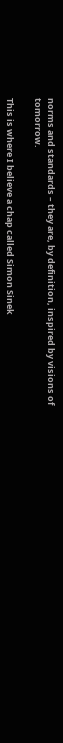norms and standards – they are, by definition, inspired by visions of tomorrow.

This is where I believe a chap called Simon Sinek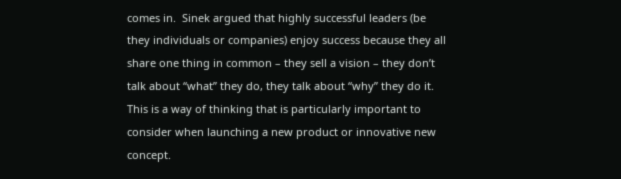comes in.  Sinek argued that highly successful leaders (be they individuals or companies) enjoy success because they all share one thing in common – they sell a vision – they don’t talk about “what” they do, they talk about “why” they do it.  This is a way of thinking that is particularly important to consider when launching a new product or innovative new concept.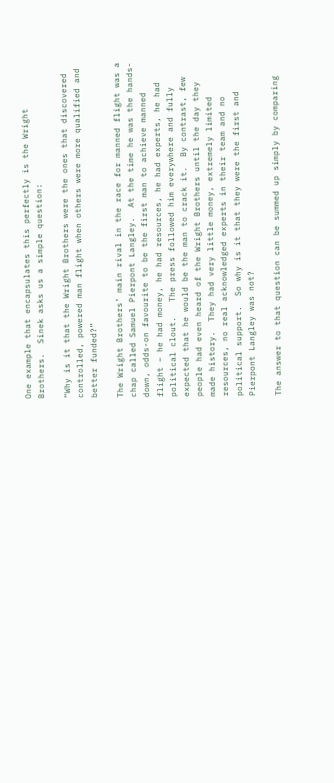One example that encapsulates this perfectly is the Wright Brothers.  Sinek asks us a simple question:

“Why is it that the Wright Brothers were the ones that discovered controlled, powered man flight when others were more qualified and better funded?”

The Wright Brothers’ main rival in the race for manned flight was a chap called Samuel Pierpont Langley.  At the time he was the hands-down, odds-on favourite to be the first man to achieve manned flight – he had money, he had resources, he had experts, he had political clout.   The press followed him everywhere and fully expected that he would be the man to crack it.  By contrast, few people had even heard of the Wright Brothers until the day they made history.  They had very little money, extremely limited resources, no real acknowledged experts in their team and no political support.  So why is it that they were the first and Pierpont Langley was not?

The answer to that question can be summed up simply by comparing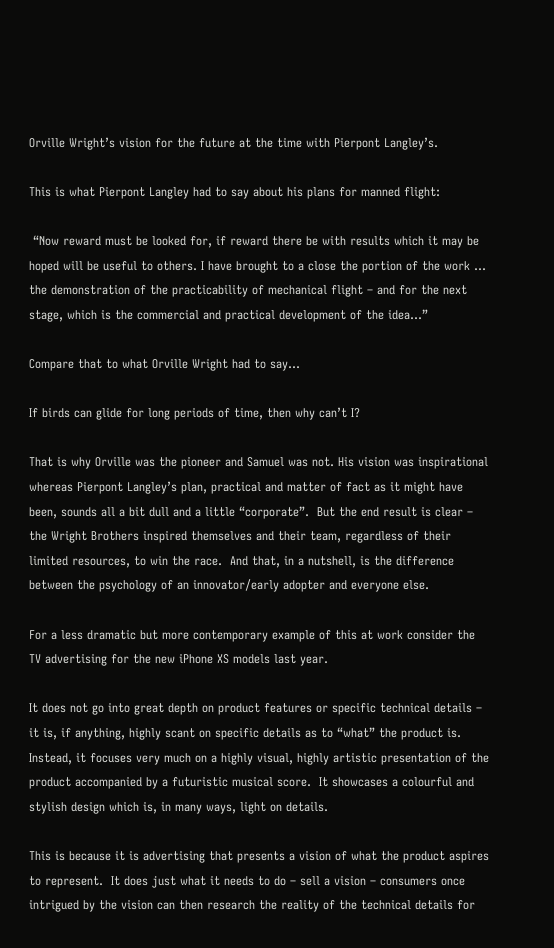Orville Wright’s vision for the future at the time with Pierpont Langley’s.

This is what Pierpont Langley had to say about his plans for manned flight:

 “Now reward must be looked for, if reward there be with results which it may be hoped will be useful to others. I have brought to a close the portion of the work … the demonstration of the practicability of mechanical flight – and for the next stage, which is the commercial and practical development of the idea…”

Compare that to what Orville Wright had to say…

If birds can glide for long periods of time, then why can’t I?

That is why Orville was the pioneer and Samuel was not. His vision was inspirational whereas Pierpont Langley’s plan, practical and matter of fact as it might have been, sounds all a bit dull and a little “corporate”.  But the end result is clear – the Wright Brothers inspired themselves and their team, regardless of their limited resources, to win the race.  And that, in a nutshell, is the difference between the psychology of an innovator/early adopter and everyone else.

For a less dramatic but more contemporary example of this at work consider the TV advertising for the new iPhone XS models last year.

It does not go into great depth on product features or specific technical details – it is, if anything, highly scant on specific details as to “what” the product is.  Instead, it focuses very much on a highly visual, highly artistic presentation of the product accompanied by a futuristic musical score.  It showcases a colourful and stylish design which is, in many ways, light on details.

This is because it is advertising that presents a vision of what the product aspires to represent.  It does just what it needs to do – sell a vision – consumers once intrigued by the vision can then research the reality of the technical details for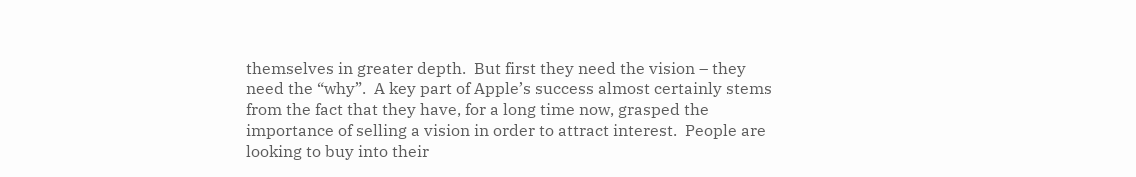themselves in greater depth.  But first they need the vision – they need the “why”.  A key part of Apple’s success almost certainly stems from the fact that they have, for a long time now, grasped the importance of selling a vision in order to attract interest.  People are looking to buy into their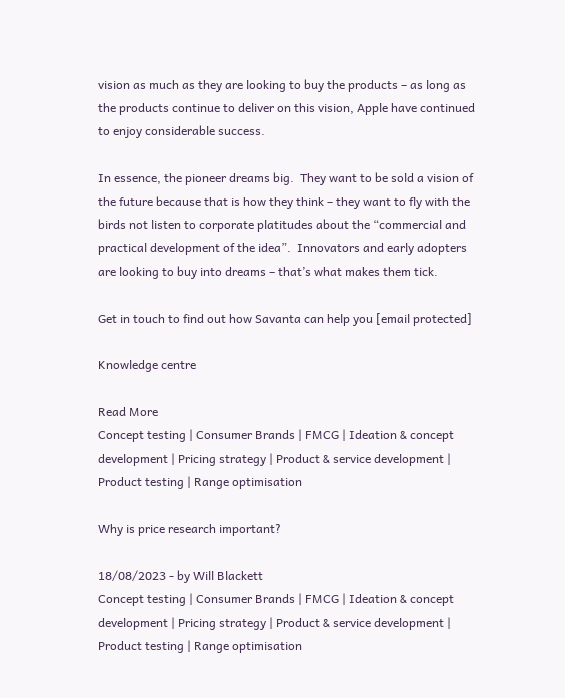vision as much as they are looking to buy the products – as long as the products continue to deliver on this vision, Apple have continued to enjoy considerable success.

In essence, the pioneer dreams big.  They want to be sold a vision of the future because that is how they think – they want to fly with the birds not listen to corporate platitudes about the “commercial and practical development of the idea”.  Innovators and early adopters are looking to buy into dreams – that’s what makes them tick.

Get in touch to find out how Savanta can help you [email protected]

Knowledge centre

Read More
Concept testing | Consumer Brands | FMCG | Ideation & concept development | Pricing strategy | Product & service development | Product testing | Range optimisation

Why is price research important?

18/08/2023 - by Will Blackett
Concept testing | Consumer Brands | FMCG | Ideation & concept development | Pricing strategy | Product & service development | Product testing | Range optimisation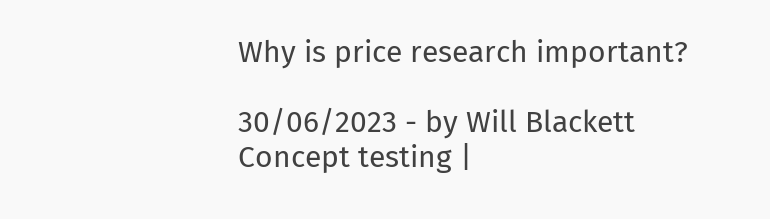Why is price research important?

30/06/2023 - by Will Blackett
Concept testing |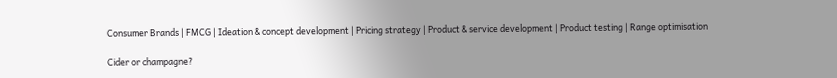Consumer Brands | FMCG | Ideation & concept development | Pricing strategy | Product & service development | Product testing | Range optimisation

Cider or champagne?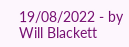19/08/2022 - by Will Blackett